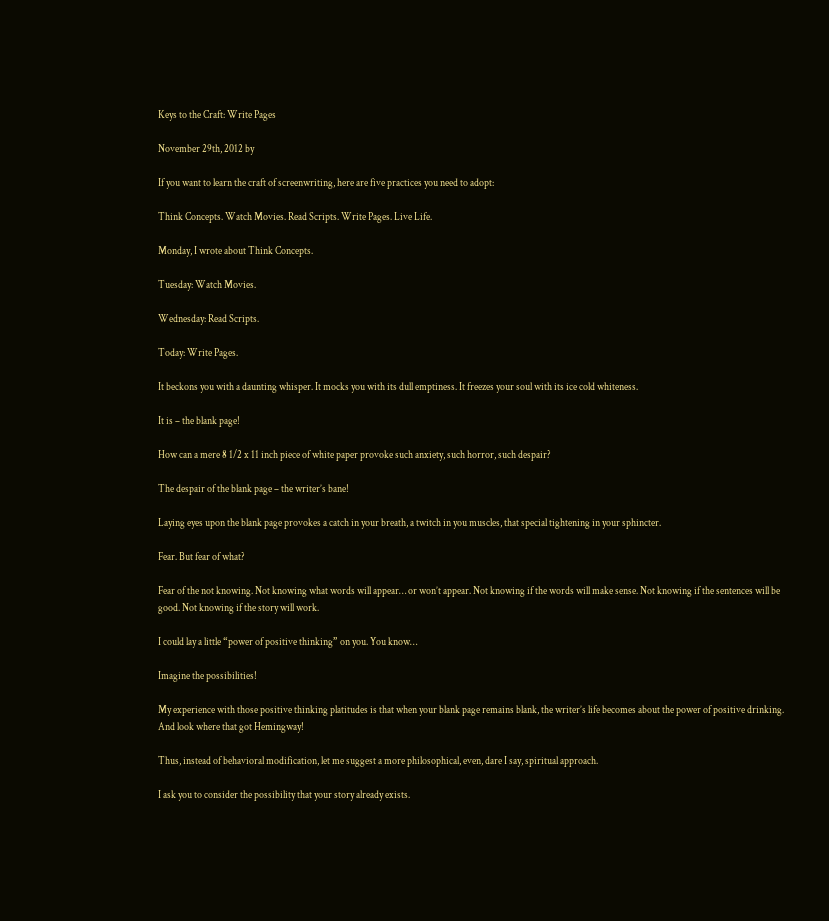Keys to the Craft: Write Pages

November 29th, 2012 by

If you want to learn the craft of screenwriting, here are five practices you need to adopt:

Think Concepts. Watch Movies. Read Scripts. Write Pages. Live Life.

Monday, I wrote about Think Concepts.

Tuesday: Watch Movies.

Wednesday: Read Scripts.

Today: Write Pages.

It beckons you with a daunting whisper. It mocks you with its dull emptiness. It freezes your soul with its ice cold whiteness.

It is – the blank page!

How can a mere 8 1/2 x 11 inch piece of white paper provoke such anxiety, such horror, such despair?

The despair of the blank page – the writer’s bane!

Laying eyes upon the blank page provokes a catch in your breath, a twitch in you muscles, that special tightening in your sphincter.

Fear. But fear of what?

Fear of the not knowing. Not knowing what words will appear… or won’t appear. Not knowing if the words will make sense. Not knowing if the sentences will be good. Not knowing if the story will work.

I could lay a little “power of positive thinking” on you. You know…

Imagine the possibilities!

My experience with those positive thinking platitudes is that when your blank page remains blank, the writer’s life becomes about the power of positive drinking. And look where that got Hemingway!

Thus, instead of behavioral modification, let me suggest a more philosophical, even, dare I say, spiritual approach.

I ask you to consider the possibility that your story already exists.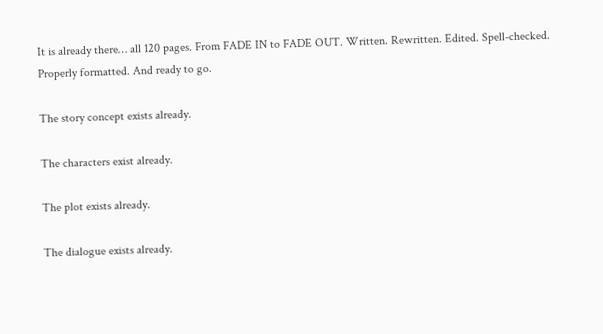It is already there… all 120 pages. From FADE IN to FADE OUT. Written. Rewritten. Edited. Spell-checked. Properly formatted. And ready to go.

The story concept exists already.

The characters exist already.

The plot exists already.

The dialogue exists already.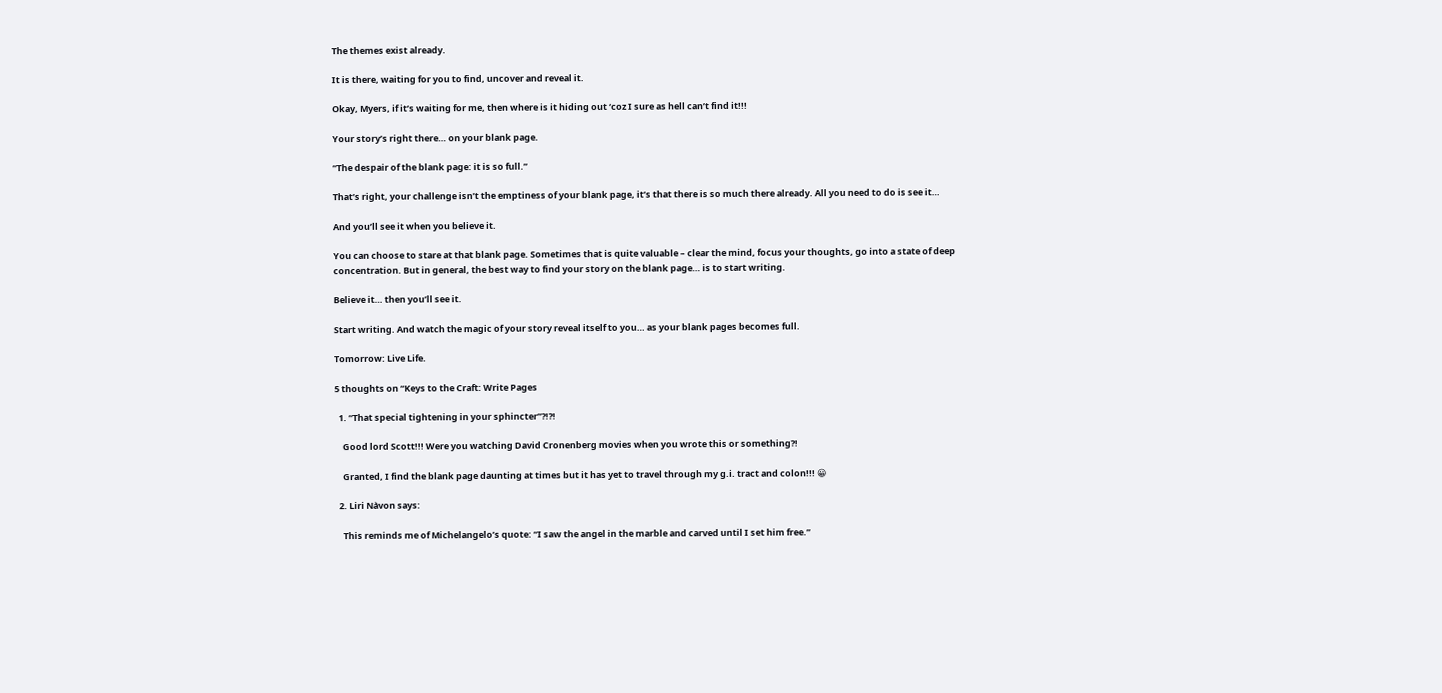The themes exist already.

It is there, waiting for you to find, uncover and reveal it.

Okay, Myers, if it’s waiting for me, then where is it hiding out ‘coz I sure as hell can’t find it!!!

Your story’s right there… on your blank page.

“The despair of the blank page: it is so full.”

That’s right, your challenge isn’t the emptiness of your blank page, it’s that there is so much there already. All you need to do is see it…

And you’ll see it when you believe it.

You can choose to stare at that blank page. Sometimes that is quite valuable – clear the mind, focus your thoughts, go into a state of deep concentration. But in general, the best way to find your story on the blank page… is to start writing.

Believe it… then you’ll see it.

Start writing. And watch the magic of your story reveal itself to you… as your blank pages becomes full.

Tomorrow: Live Life.

5 thoughts on “Keys to the Craft: Write Pages

  1. “That special tightening in your sphincter”?!?!

    Good lord Scott!!! Were you watching David Cronenberg movies when you wrote this or something?!

    Granted, I find the blank page daunting at times but it has yet to travel through my g.i. tract and colon!!! 😀

  2. Liri Nàvon says:

    This reminds me of Michelangelo’s quote: “I saw the angel in the marble and carved until I set him free.”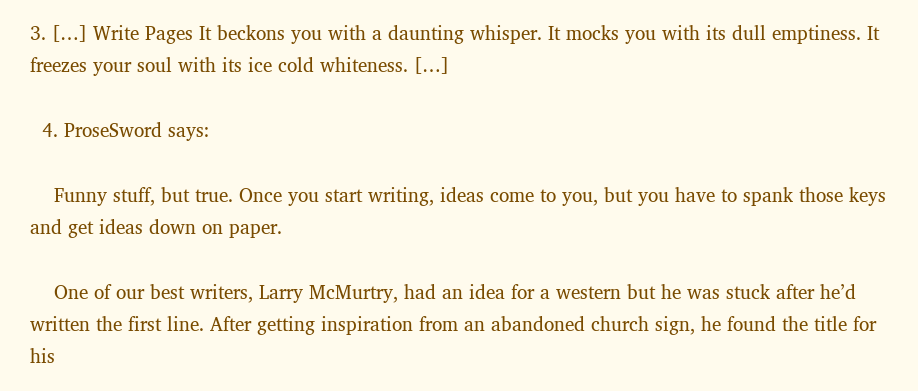3. […] Write Pages It beckons you with a daunting whisper. It mocks you with its dull emptiness. It freezes your soul with its ice cold whiteness. […]

  4. ProseSword says:

    Funny stuff, but true. Once you start writing, ideas come to you, but you have to spank those keys and get ideas down on paper.

    One of our best writers, Larry McMurtry, had an idea for a western but he was stuck after he’d written the first line. After getting inspiration from an abandoned church sign, he found the title for his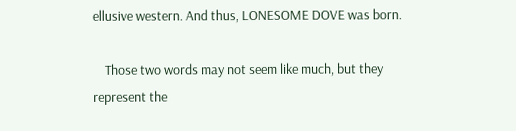ellusive western. And thus, LONESOME DOVE was born.

    Those two words may not seem like much, but they represent the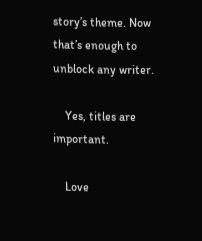story’s theme. Now that’s enough to unblock any writer.

    Yes, titles are important.

    Love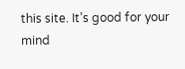this site. It’s good for your mind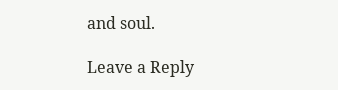and soul.

Leave a Reply